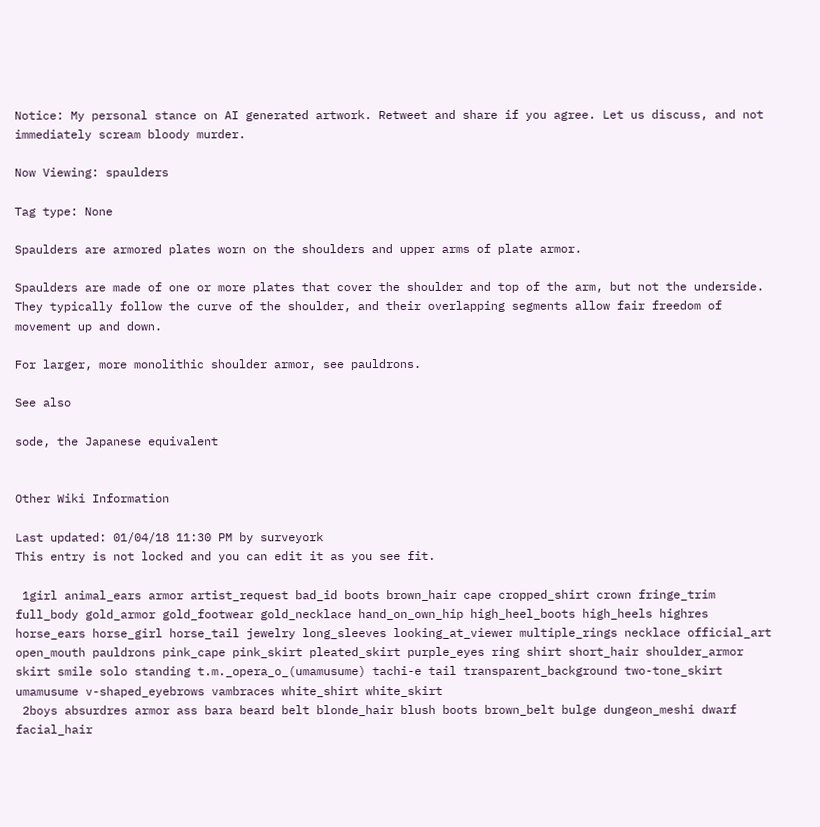Notice: My personal stance on AI generated artwork. Retweet and share if you agree. Let us discuss, and not immediately scream bloody murder.

Now Viewing: spaulders

Tag type: None

Spaulders are armored plates worn on the shoulders and upper arms of plate armor.

Spaulders are made of one or more plates that cover the shoulder and top of the arm, but not the underside. They typically follow the curve of the shoulder, and their overlapping segments allow fair freedom of movement up and down.

For larger, more monolithic shoulder armor, see pauldrons.

See also

sode, the Japanese equivalent


Other Wiki Information

Last updated: 01/04/18 11:30 PM by surveyork
This entry is not locked and you can edit it as you see fit.

 1girl animal_ears armor artist_request bad_id boots brown_hair cape cropped_shirt crown fringe_trim full_body gold_armor gold_footwear gold_necklace hand_on_own_hip high_heel_boots high_heels highres horse_ears horse_girl horse_tail jewelry long_sleeves looking_at_viewer multiple_rings necklace official_art open_mouth pauldrons pink_cape pink_skirt pleated_skirt purple_eyes ring shirt short_hair shoulder_armor skirt smile solo standing t.m._opera_o_(umamusume) tachi-e tail transparent_background two-tone_skirt umamusume v-shaped_eyebrows vambraces white_shirt white_skirt
 2boys absurdres armor ass bara beard belt blonde_hair blush boots brown_belt bulge dungeon_meshi dwarf facial_hair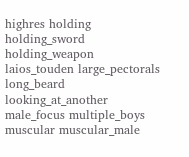highres holding holding_sword holding_weapon laios_touden large_pectorals long_beard looking_at_another male_focus multiple_boys muscular muscular_male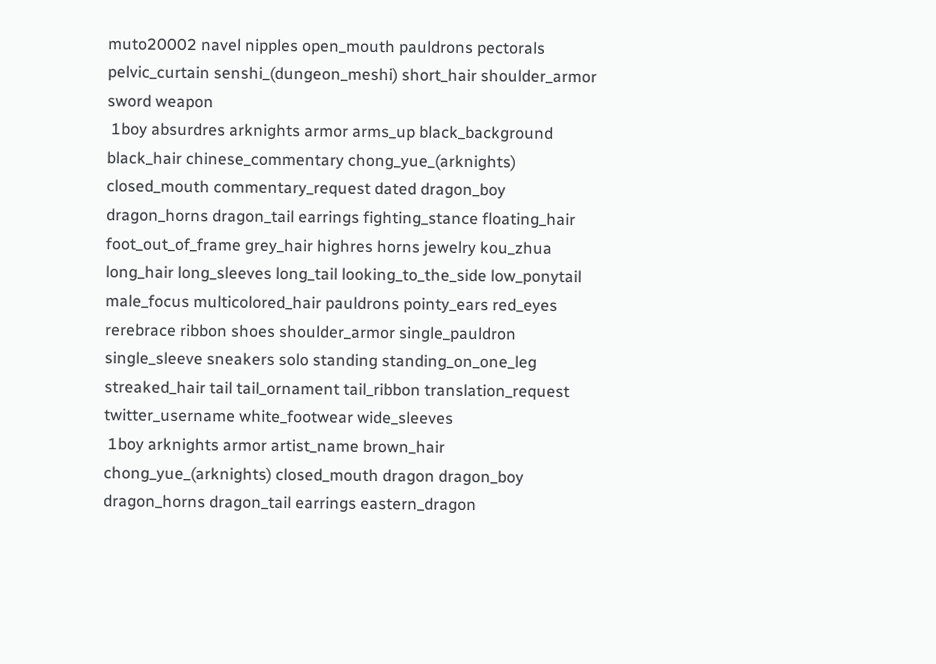muto20002 navel nipples open_mouth pauldrons pectorals pelvic_curtain senshi_(dungeon_meshi) short_hair shoulder_armor sword weapon
 1boy absurdres arknights armor arms_up black_background black_hair chinese_commentary chong_yue_(arknights) closed_mouth commentary_request dated dragon_boy dragon_horns dragon_tail earrings fighting_stance floating_hair foot_out_of_frame grey_hair highres horns jewelry kou_zhua long_hair long_sleeves long_tail looking_to_the_side low_ponytail male_focus multicolored_hair pauldrons pointy_ears red_eyes rerebrace ribbon shoes shoulder_armor single_pauldron single_sleeve sneakers solo standing standing_on_one_leg streaked_hair tail tail_ornament tail_ribbon translation_request twitter_username white_footwear wide_sleeves
 1boy arknights armor artist_name brown_hair chong_yue_(arknights) closed_mouth dragon dragon_boy dragon_horns dragon_tail earrings eastern_dragon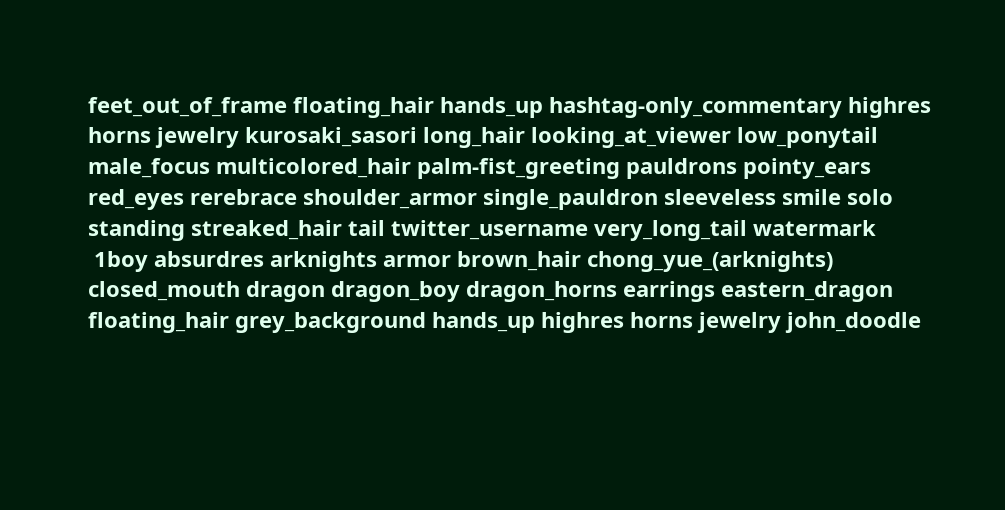feet_out_of_frame floating_hair hands_up hashtag-only_commentary highres horns jewelry kurosaki_sasori long_hair looking_at_viewer low_ponytail male_focus multicolored_hair palm-fist_greeting pauldrons pointy_ears red_eyes rerebrace shoulder_armor single_pauldron sleeveless smile solo standing streaked_hair tail twitter_username very_long_tail watermark
 1boy absurdres arknights armor brown_hair chong_yue_(arknights) closed_mouth dragon dragon_boy dragon_horns earrings eastern_dragon floating_hair grey_background hands_up highres horns jewelry john_doodle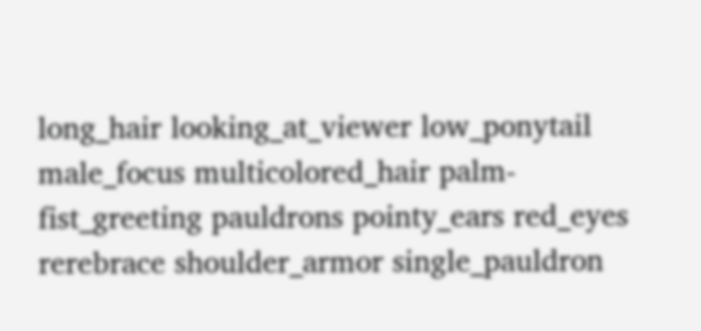long_hair looking_at_viewer low_ponytail male_focus multicolored_hair palm-fist_greeting pauldrons pointy_ears red_eyes rerebrace shoulder_armor single_pauldron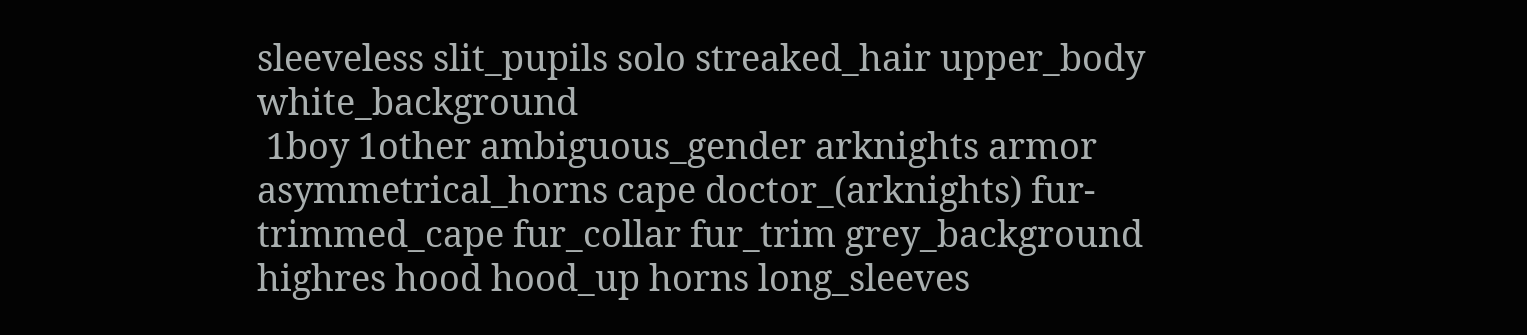sleeveless slit_pupils solo streaked_hair upper_body white_background
 1boy 1other ambiguous_gender arknights armor asymmetrical_horns cape doctor_(arknights) fur-trimmed_cape fur_collar fur_trim grey_background highres hood hood_up horns long_sleeves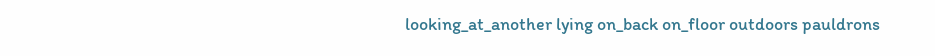looking_at_another lying on_back on_floor outdoors pauldrons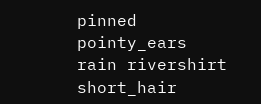pinned pointy_ears rain rivershirt short_hair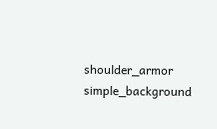shoulder_armor simple_background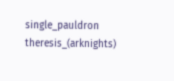single_pauldron theresis_(arknights)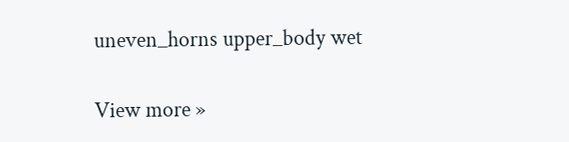uneven_horns upper_body wet

View more »